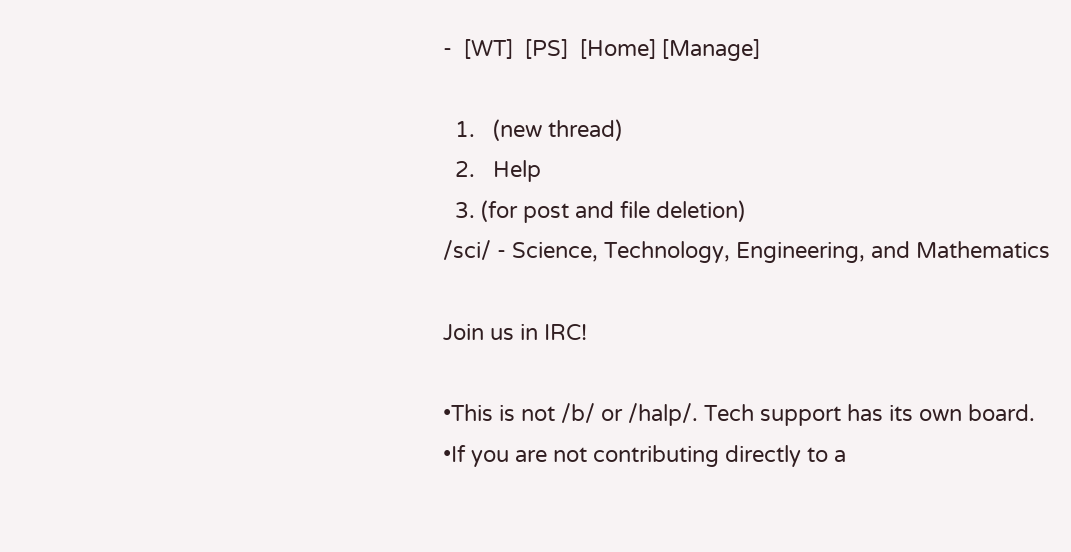-  [WT]  [PS]  [Home] [Manage]

  1.   (new thread)
  2.   Help
  3. (for post and file deletion)
/sci/ - Science, Technology, Engineering, and Mathematics

Join us in IRC!

•This is not /b/ or /halp/. Tech support has its own board.
•If you are not contributing directly to a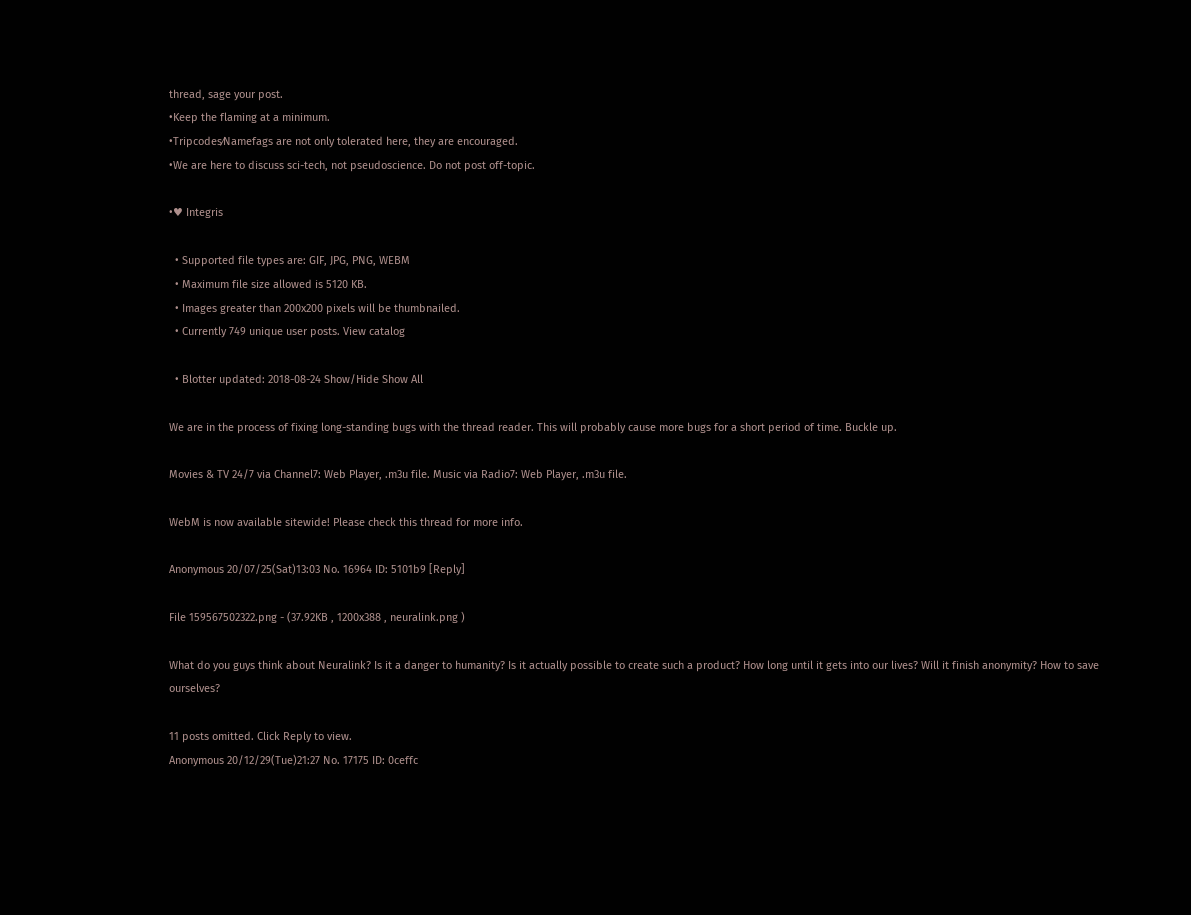thread, sage your post.
•Keep the flaming at a minimum.
•Tripcodes⁄Namefags are not only tolerated here, they are encouraged.
•We are here to discuss sci-tech, not pseudoscience. Do not post off-topic.

•♥ Integris

  • Supported file types are: GIF, JPG, PNG, WEBM
  • Maximum file size allowed is 5120 KB.
  • Images greater than 200x200 pixels will be thumbnailed.
  • Currently 749 unique user posts. View catalog

  • Blotter updated: 2018-08-24 Show/Hide Show All

We are in the process of fixing long-standing bugs with the thread reader. This will probably cause more bugs for a short period of time. Buckle up.

Movies & TV 24/7 via Channel7: Web Player, .m3u file. Music via Radio7: Web Player, .m3u file.

WebM is now available sitewide! Please check this thread for more info.

Anonymous 20/07/25(Sat)13:03 No. 16964 ID: 5101b9 [Reply]

File 159567502322.png - (37.92KB , 1200x388 , neuralink.png )

What do you guys think about Neuralink? Is it a danger to humanity? Is it actually possible to create such a product? How long until it gets into our lives? Will it finish anonymity? How to save ourselves?

11 posts omitted. Click Reply to view.
Anonymous 20/12/29(Tue)21:27 No. 17175 ID: 0ceffc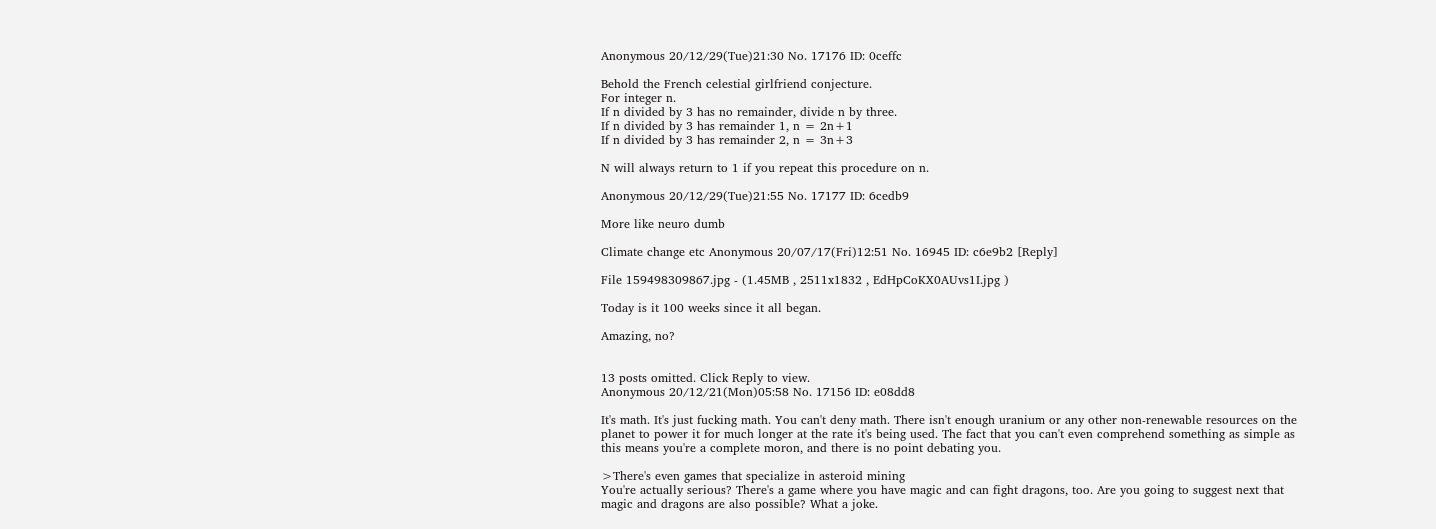Anonymous 20/12/29(Tue)21:30 No. 17176 ID: 0ceffc

Behold the French celestial girlfriend conjecture.
For integer n.
If n divided by 3 has no remainder, divide n by three.
If n divided by 3 has remainder 1, n = 2n+1
If n divided by 3 has remainder 2, n = 3n+3

N will always return to 1 if you repeat this procedure on n.

Anonymous 20/12/29(Tue)21:55 No. 17177 ID: 6cedb9

More like neuro dumb

Climate change etc Anonymous 20/07/17(Fri)12:51 No. 16945 ID: c6e9b2 [Reply]

File 159498309867.jpg - (1.45MB , 2511x1832 , EdHpCoKX0AUvs1I.jpg )

Today is it 100 weeks since it all began.

Amazing, no?


13 posts omitted. Click Reply to view.
Anonymous 20/12/21(Mon)05:58 No. 17156 ID: e08dd8

It's math. It's just fucking math. You can't deny math. There isn't enough uranium or any other non-renewable resources on the planet to power it for much longer at the rate it's being used. The fact that you can't even comprehend something as simple as this means you're a complete moron, and there is no point debating you.

>There's even games that specialize in asteroid mining
You're actually serious? There's a game where you have magic and can fight dragons, too. Are you going to suggest next that magic and dragons are also possible? What a joke.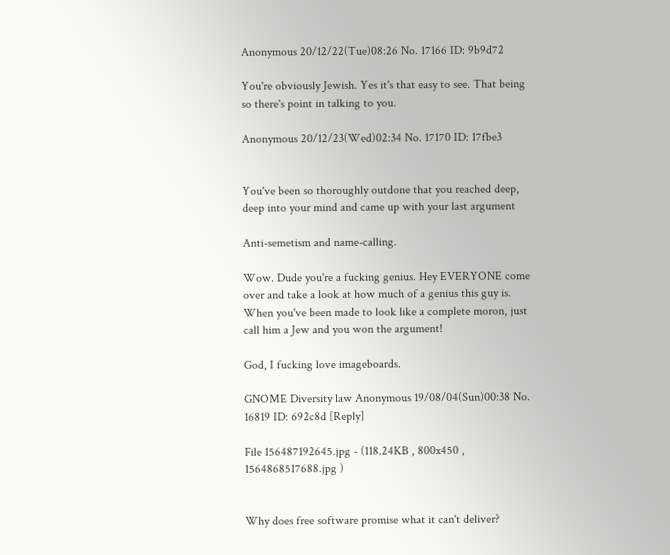Anonymous 20/12/22(Tue)08:26 No. 17166 ID: 9b9d72

You're obviously Jewish. Yes it's that easy to see. That being so there's point in talking to you.

Anonymous 20/12/23(Wed)02:34 No. 17170 ID: 17fbe3


You've been so thoroughly outdone that you reached deep, deep into your mind and came up with your last argument

Anti-semetism and name-calling.

Wow. Dude you're a fucking genius. Hey EVERYONE come over and take a look at how much of a genius this guy is. When you've been made to look like a complete moron, just call him a Jew and you won the argument!

God, I fucking love imageboards.

GNOME Diversity law Anonymous 19/08/04(Sun)00:38 No. 16819 ID: 692c8d [Reply]

File 156487192645.jpg - (118.24KB , 800x450 , 1564868517688.jpg )


Why does free software promise what it can't deliver?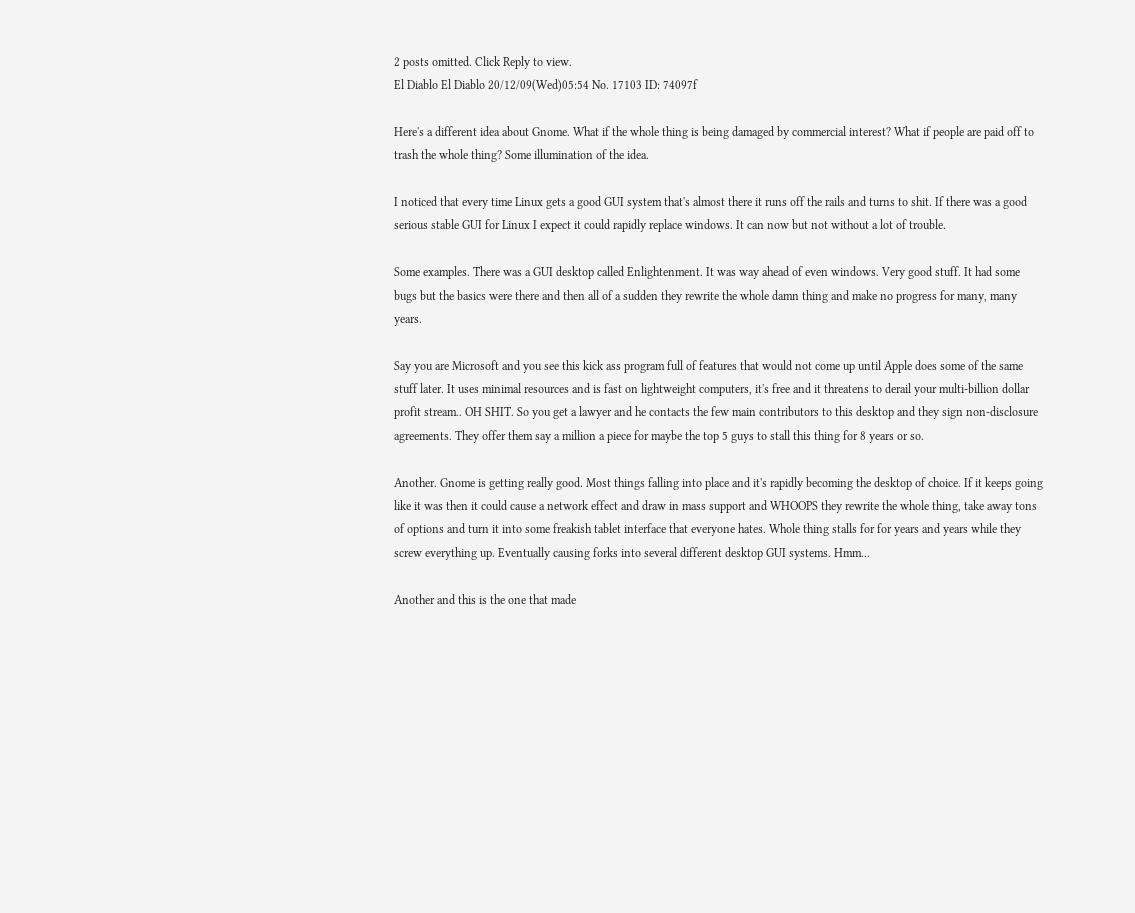2 posts omitted. Click Reply to view.
El Diablo El Diablo 20/12/09(Wed)05:54 No. 17103 ID: 74097f

Here's a different idea about Gnome. What if the whole thing is being damaged by commercial interest? What if people are paid off to trash the whole thing? Some illumination of the idea.

I noticed that every time Linux gets a good GUI system that's almost there it runs off the rails and turns to shit. If there was a good serious stable GUI for Linux I expect it could rapidly replace windows. It can now but not without a lot of trouble.

Some examples. There was a GUI desktop called Enlightenment. It was way ahead of even windows. Very good stuff. It had some bugs but the basics were there and then all of a sudden they rewrite the whole damn thing and make no progress for many, many years.

Say you are Microsoft and you see this kick ass program full of features that would not come up until Apple does some of the same stuff later. It uses minimal resources and is fast on lightweight computers, it's free and it threatens to derail your multi-billion dollar profit stream.. OH SHIT. So you get a lawyer and he contacts the few main contributors to this desktop and they sign non-disclosure agreements. They offer them say a million a piece for maybe the top 5 guys to stall this thing for 8 years or so.

Another. Gnome is getting really good. Most things falling into place and it's rapidly becoming the desktop of choice. If it keeps going like it was then it could cause a network effect and draw in mass support and WHOOPS they rewrite the whole thing, take away tons of options and turn it into some freakish tablet interface that everyone hates. Whole thing stalls for for years and years while they screw everything up. Eventually causing forks into several different desktop GUI systems. Hmm...

Another and this is the one that made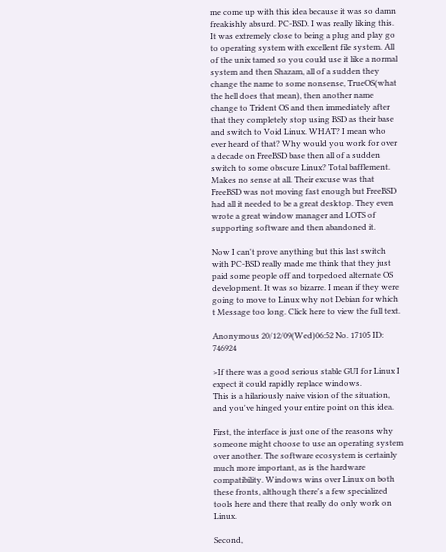me come up with this idea because it was so damn freakishly absurd. PC-BSD. I was really liking this. It was extremely close to being a plug and play go to operating system with excellent file system. All of the unix tamed so you could use it like a normal system and then Shazam, all of a sudden they change the name to some nonsense, TrueOS(what the hell does that mean), then another name change to Trident OS and then immediately after that they completely stop using BSD as their base and switch to Void Linux. WHAT? I mean who ever heard of that? Why would you work for over a decade on FreeBSD base then all of a sudden switch to some obscure Linux? Total bafflement. Makes no sense at all. Their excuse was that FreeBSD was not moving fast enough but FreeBSD had all it needed to be a great desktop. They even wrote a great window manager and LOTS of supporting software and then abandoned it.

Now I can't prove anything but this last switch with PC-BSD really made me think that they just paid some people off and torpedoed alternate OS development. It was so bizarre. I mean if they were going to move to Linux why not Debian for which t Message too long. Click here to view the full text.

Anonymous 20/12/09(Wed)06:52 No. 17105 ID: 746924

>If there was a good serious stable GUI for Linux I expect it could rapidly replace windows.
This is a hilariously naive vision of the situation, and you've hinged your entire point on this idea.

First, the interface is just one of the reasons why someone might choose to use an operating system over another. The software ecosystem is certainly much more important, as is the hardware compatibility. Windows wins over Linux on both these fronts, although there's a few specialized tools here and there that really do only work on Linux.

Second,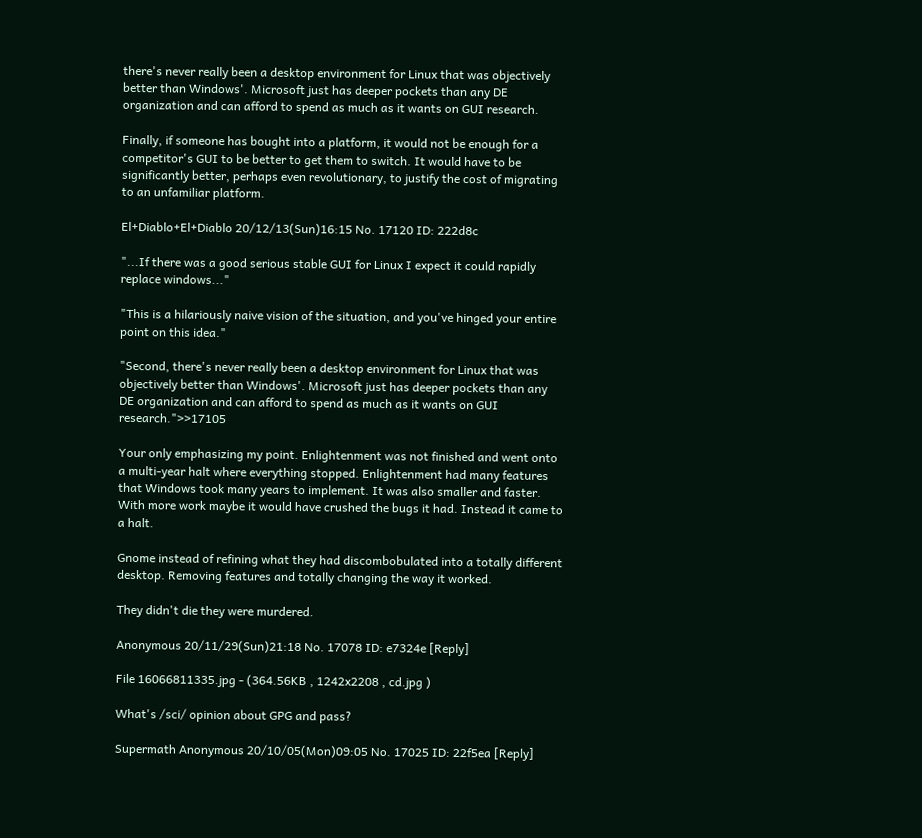there's never really been a desktop environment for Linux that was objectively better than Windows'. Microsoft just has deeper pockets than any DE organization and can afford to spend as much as it wants on GUI research.

Finally, if someone has bought into a platform, it would not be enough for a competitor's GUI to be better to get them to switch. It would have to be significantly better, perhaps even revolutionary, to justify the cost of migrating to an unfamiliar platform.

El+Diablo+El+Diablo 20/12/13(Sun)16:15 No. 17120 ID: 222d8c

"...If there was a good serious stable GUI for Linux I expect it could rapidly replace windows..."

"This is a hilariously naive vision of the situation, and you've hinged your entire point on this idea."

"Second, there's never really been a desktop environment for Linux that was objectively better than Windows'. Microsoft just has deeper pockets than any DE organization and can afford to spend as much as it wants on GUI research.">>17105

Your only emphasizing my point. Enlightenment was not finished and went onto a multi-year halt where everything stopped. Enlightenment had many features that Windows took many years to implement. It was also smaller and faster. With more work maybe it would have crushed the bugs it had. Instead it came to a halt.

Gnome instead of refining what they had discombobulated into a totally different desktop. Removing features and totally changing the way it worked.

They didn't die they were murdered.

Anonymous 20/11/29(Sun)21:18 No. 17078 ID: e7324e [Reply]

File 16066811335.jpg - (364.56KB , 1242x2208 , cd.jpg )

What's /sci/ opinion about GPG and pass?

Supermath Anonymous 20/10/05(Mon)09:05 No. 17025 ID: 22f5ea [Reply]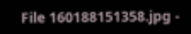File 160188151358.jpg -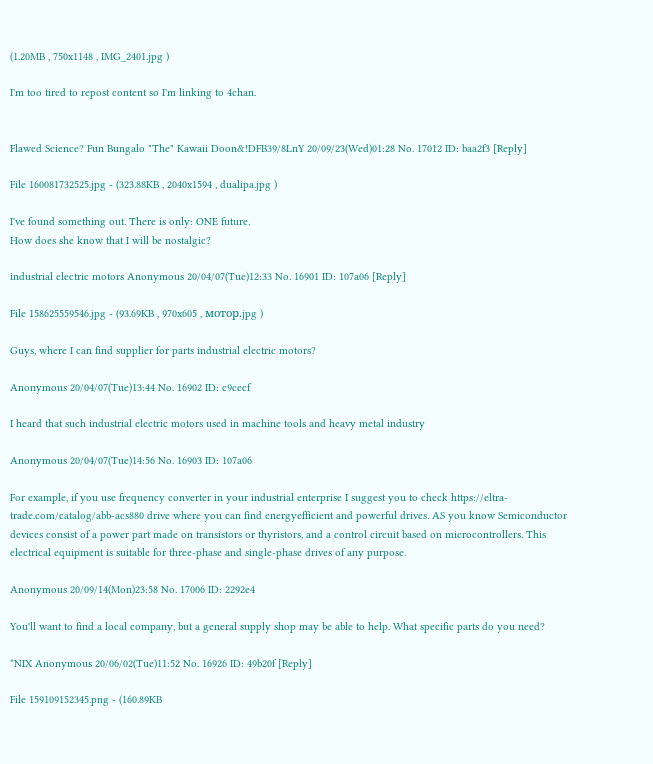(1.20MB , 750x1148 , IMG_2401.jpg )

I'm too tired to repost content so I'm linking to 4chan.


Flawed Science? Fun Bungalo "The" Kawaii Doon&!DFB39/8LnY 20/09/23(Wed)01:28 No. 17012 ID: baa2f3 [Reply]

File 160081732525.jpg - (323.88KB , 2040x1594 , dualipa.jpg )

I've found something out. There is only: ONE future.
How does she know that I will be nostalgic?

industrial electric motors Anonymous 20/04/07(Tue)12:33 No. 16901 ID: 107a06 [Reply]

File 158625559546.jpg - (93.69KB , 970x605 , мотор.jpg )

Guys, where I can find supplier for parts industrial electric motors?

Anonymous 20/04/07(Tue)13:44 No. 16902 ID: c9cecf

I heard that such industrial electric motors used in machine tools and heavy metal industry

Anonymous 20/04/07(Tue)14:56 No. 16903 ID: 107a06

For example, if you use frequency converter in your industrial enterprise I suggest you to check https://eltra-trade.com/catalog/abb-acs880 drive where you can find energyefficient and powerful drives. AS you know Semiconductor devices consist of a power part made on transistors or thyristors, and a control circuit based on microcontrollers. This electrical equipment is suitable for three-phase and single-phase drives of any purpose.

Anonymous 20/09/14(Mon)23:58 No. 17006 ID: 2292e4

You'll want to find a local company, but a general supply shop may be able to help. What specific parts do you need?

*NIX Anonymous 20/06/02(Tue)11:52 No. 16926 ID: 49b20f [Reply]

File 159109152345.png - (160.89KB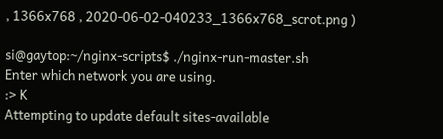, 1366x768 , 2020-06-02-040233_1366x768_scrot.png )

si@gaytop:~/nginx-scripts$ ./nginx-run-master.sh
Enter which network you are using.
:> K
Attempting to update default sites-available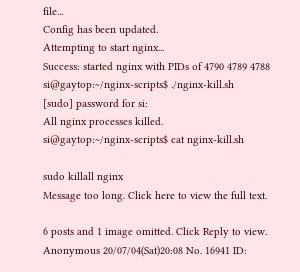file...
Config has been updated.
Attempting to start nginx...
Success: started nginx with PIDs of 4790 4789 4788
si@gaytop:~/nginx-scripts$ ./nginx-kill.sh
[sudo] password for si:
All nginx processes killed.
si@gaytop:~/nginx-scripts$ cat nginx-kill.sh

sudo killall nginx
Message too long. Click here to view the full text.

6 posts and 1 image omitted. Click Reply to view.
Anonymous 20/07/04(Sat)20:08 No. 16941 ID: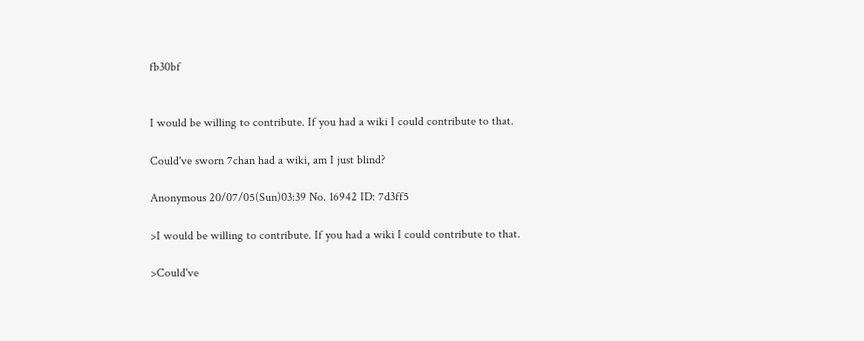fb30bf


I would be willing to contribute. If you had a wiki I could contribute to that.

Could've sworn 7chan had a wiki, am I just blind?

Anonymous 20/07/05(Sun)03:39 No. 16942 ID: 7d3ff5

>I would be willing to contribute. If you had a wiki I could contribute to that.

>Could've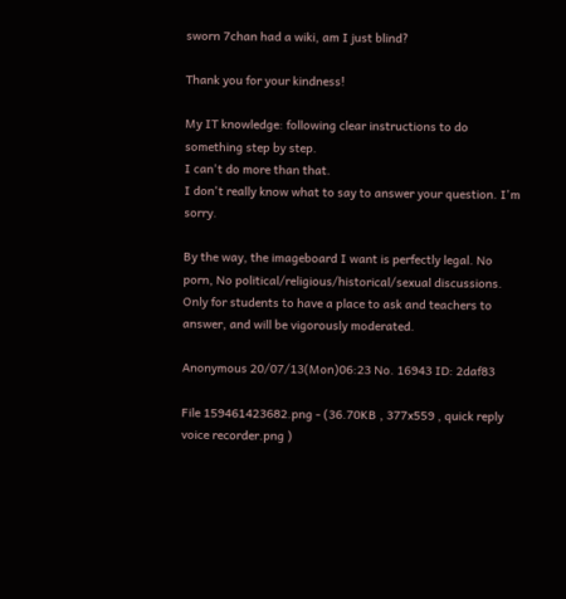sworn 7chan had a wiki, am I just blind?

Thank you for your kindness!

My IT knowledge: following clear instructions to do something step by step.
I can't do more than that.
I don't really know what to say to answer your question. I'm sorry.

By the way, the imageboard I want is perfectly legal. No porn, No political/religious/historical/sexual discussions. Only for students to have a place to ask and teachers to answer, and will be vigorously moderated.

Anonymous 20/07/13(Mon)06:23 No. 16943 ID: 2daf83

File 159461423682.png - (36.70KB , 377x559 , quick reply voice recorder.png )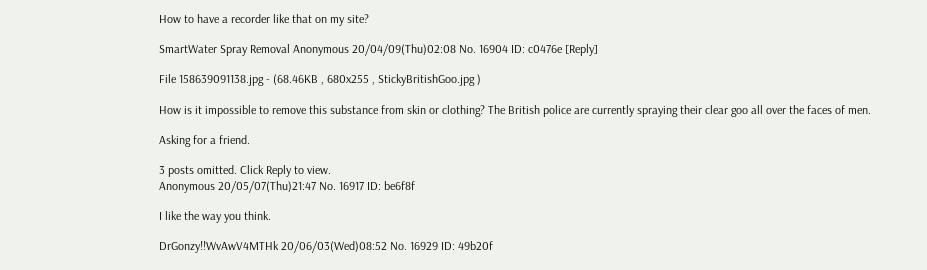How to have a recorder like that on my site?

SmartWater Spray Removal Anonymous 20/04/09(Thu)02:08 No. 16904 ID: c0476e [Reply]

File 158639091138.jpg - (68.46KB , 680x255 , StickyBritishGoo.jpg )

How is it impossible to remove this substance from skin or clothing? The British police are currently spraying their clear goo all over the faces of men.

Asking for a friend.

3 posts omitted. Click Reply to view.
Anonymous 20/05/07(Thu)21:47 No. 16917 ID: be6f8f

I like the way you think.

DrGonzy!!WvAwV4MTHk 20/06/03(Wed)08:52 No. 16929 ID: 49b20f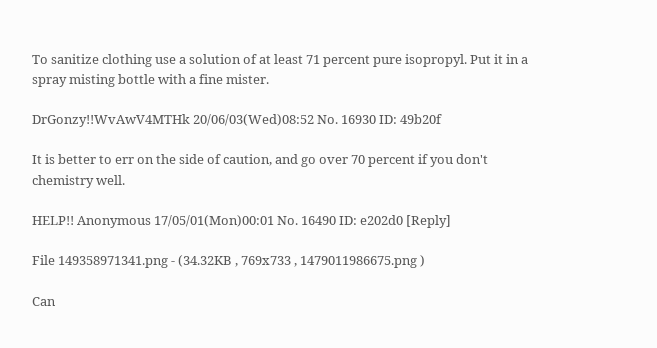To sanitize clothing use a solution of at least 71 percent pure isopropyl. Put it in a spray misting bottle with a fine mister.

DrGonzy!!WvAwV4MTHk 20/06/03(Wed)08:52 No. 16930 ID: 49b20f

It is better to err on the side of caution, and go over 70 percent if you don't chemistry well.

HELP!! Anonymous 17/05/01(Mon)00:01 No. 16490 ID: e202d0 [Reply]

File 149358971341.png - (34.32KB , 769x733 , 1479011986675.png )

Can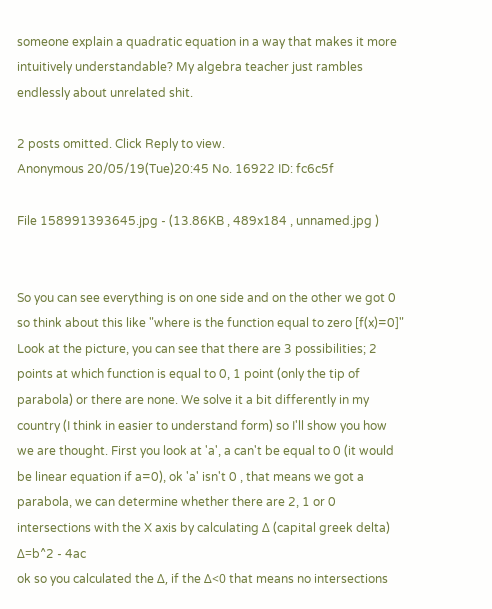someone explain a quadratic equation in a way that makes it more intuitively understandable? My algebra teacher just rambles endlessly about unrelated shit.

2 posts omitted. Click Reply to view.
Anonymous 20/05/19(Tue)20:45 No. 16922 ID: fc6c5f

File 158991393645.jpg - (13.86KB , 489x184 , unnamed.jpg )


So you can see everything is on one side and on the other we got 0 so think about this like "where is the function equal to zero [f(x)=0]"
Look at the picture, you can see that there are 3 possibilities; 2 points at which function is equal to 0, 1 point (only the tip of parabola) or there are none. We solve it a bit differently in my country (I think in easier to understand form) so I'll show you how we are thought. First you look at 'a', a can't be equal to 0 (it would be linear equation if a=0), ok 'a' isn't 0 , that means we got a parabola, we can determine whether there are 2, 1 or 0 intersections with the X axis by calculating Δ (capital greek delta)
Δ=b^2 - 4ac
ok so you calculated the Δ, if the Δ<0 that means no intersections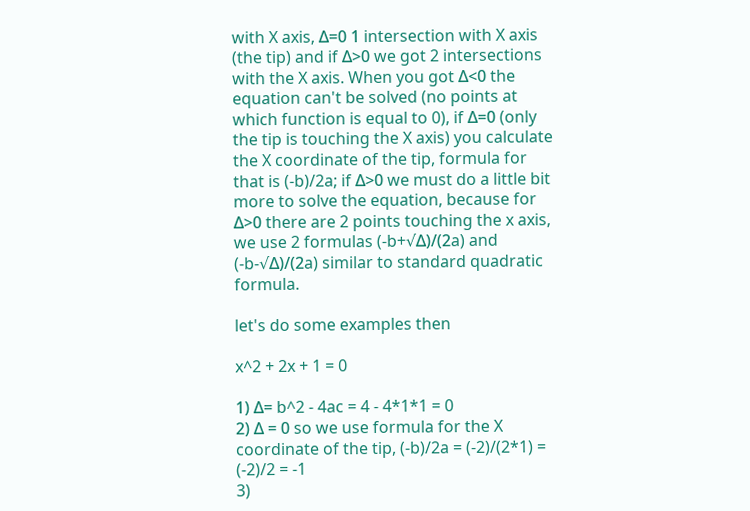with X axis, Δ=0 1 intersection with X axis (the tip) and if Δ>0 we got 2 intersections with the X axis. When you got Δ<0 the equation can't be solved (no points at which function is equal to 0), if Δ=0 (only the tip is touching the X axis) you calculate the X coordinate of the tip, formula for that is (-b)/2a; if Δ>0 we must do a little bit more to solve the equation, because for Δ>0 there are 2 points touching the x axis, we use 2 formulas (-b+√Δ)/(2a) and (-b-√Δ)/(2a) similar to standard quadratic formula.

let's do some examples then

x^2 + 2x + 1 = 0

1) Δ= b^2 - 4ac = 4 - 4*1*1 = 0
2) Δ = 0 so we use formula for the X coordinate of the tip, (-b)/2a = (-2)/(2*1) = (-2)/2 = -1
3)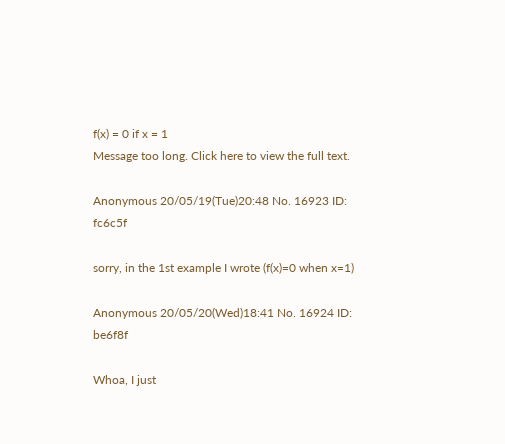f(x) = 0 if x = 1
Message too long. Click here to view the full text.

Anonymous 20/05/19(Tue)20:48 No. 16923 ID: fc6c5f

sorry, in the 1st example I wrote (f(x)=0 when x=1)

Anonymous 20/05/20(Wed)18:41 No. 16924 ID: be6f8f

Whoa, I just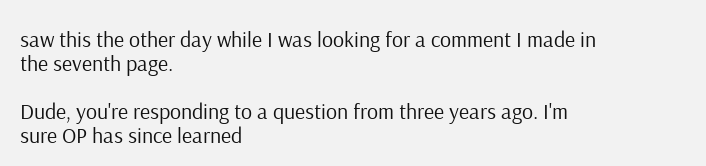saw this the other day while I was looking for a comment I made in the seventh page.

Dude, you're responding to a question from three years ago. I'm sure OP has since learned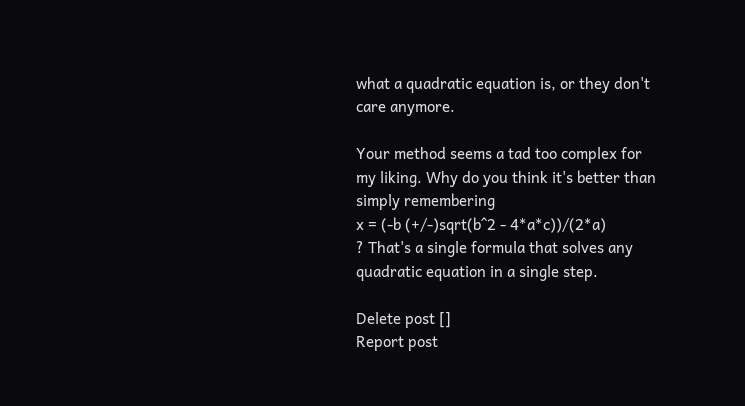what a quadratic equation is, or they don't care anymore.

Your method seems a tad too complex for my liking. Why do you think it's better than simply remembering
x = (-b (+/-)sqrt(b^2 - 4*a*c))/(2*a)
? That's a single formula that solves any quadratic equation in a single step.

Delete post []
Report post